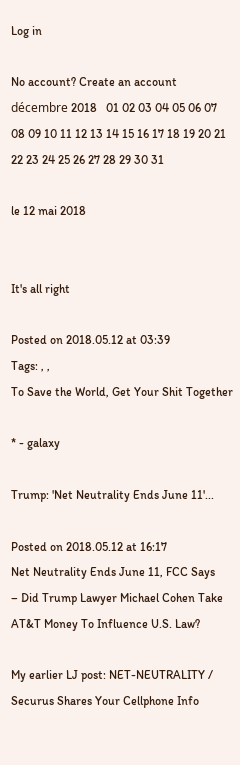Log in

No account? Create an account
décembre 2018   01 02 03 04 05 06 07 08 09 10 11 12 13 14 15 16 17 18 19 20 21 22 23 24 25 26 27 28 29 30 31

le 12 mai 2018


It's all right

Posted on 2018.05.12 at 03:39
Tags: , ,
To Save the World, Get Your Shit Together

* - galaxy

Trump: 'Net Neutrality Ends June 11'...

Posted on 2018.05.12 at 16:17
Net Neutrality Ends June 11, FCC Says
– Did Trump Lawyer Michael Cohen Take AT&T Money To Influence U.S. Law?

My earlier LJ post: NET-NEUTRALITY / Securus Shares Your Cellphone Info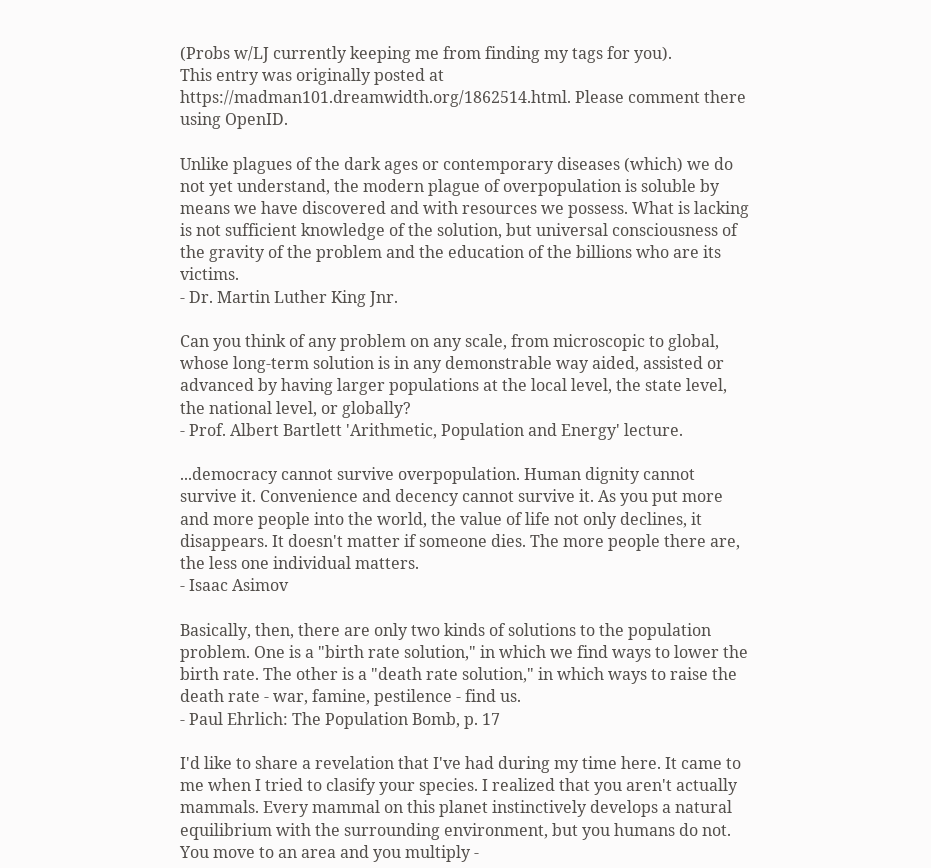(Probs w/LJ currently keeping me from finding my tags for you).
This entry was originally posted at https://madman101.dreamwidth.org/1862514.html. Please comment there using OpenID.

Unlike plagues of the dark ages or contemporary diseases (which) we do not yet understand, the modern plague of overpopulation is soluble by means we have discovered and with resources we possess. What is lacking is not sufficient knowledge of the solution, but universal consciousness of the gravity of the problem and the education of the billions who are its victims.
- Dr. Martin Luther King Jnr.

Can you think of any problem on any scale, from microscopic to global, whose long-term solution is in any demonstrable way aided, assisted or advanced by having larger populations at the local level, the state level, the national level, or globally?
- Prof. Albert Bartlett 'Arithmetic, Population and Energy' lecture.

...democracy cannot survive overpopulation. Human dignity cannot survive it. Convenience and decency cannot survive it. As you put more and more people into the world, the value of life not only declines, it disappears. It doesn't matter if someone dies. The more people there are, the less one individual matters.
- Isaac Asimov

Basically, then, there are only two kinds of solutions to the population problem. One is a "birth rate solution," in which we find ways to lower the birth rate. The other is a "death rate solution," in which ways to raise the death rate - war, famine, pestilence - find us.
- Paul Ehrlich: The Population Bomb, p. 17

I'd like to share a revelation that I've had during my time here. It came to me when I tried to clasify your species. I realized that you aren't actually mammals. Every mammal on this planet instinctively develops a natural equilibrium with the surrounding environment, but you humans do not. You move to an area and you multiply -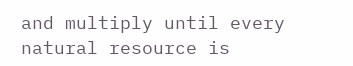and multiply until every natural resource is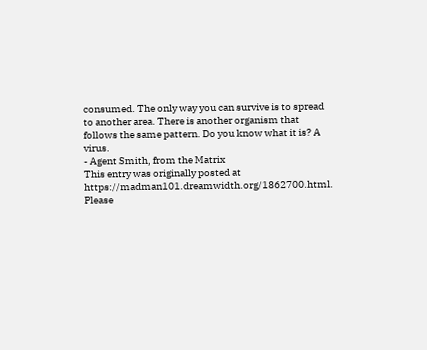consumed. The only way you can survive is to spread to another area. There is another organism that follows the same pattern. Do you know what it is? A virus.
- Agent Smith, from the Matrix
This entry was originally posted at https://madman101.dreamwidth.org/1862700.html. Please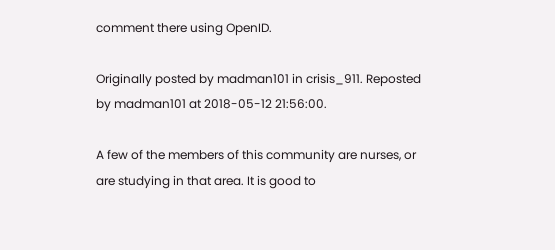comment there using OpenID.

Originally posted by madman101 in crisis_911. Reposted by madman101 at 2018-05-12 21:56:00.

A few of the members of this community are nurses, or are studying in that area. It is good to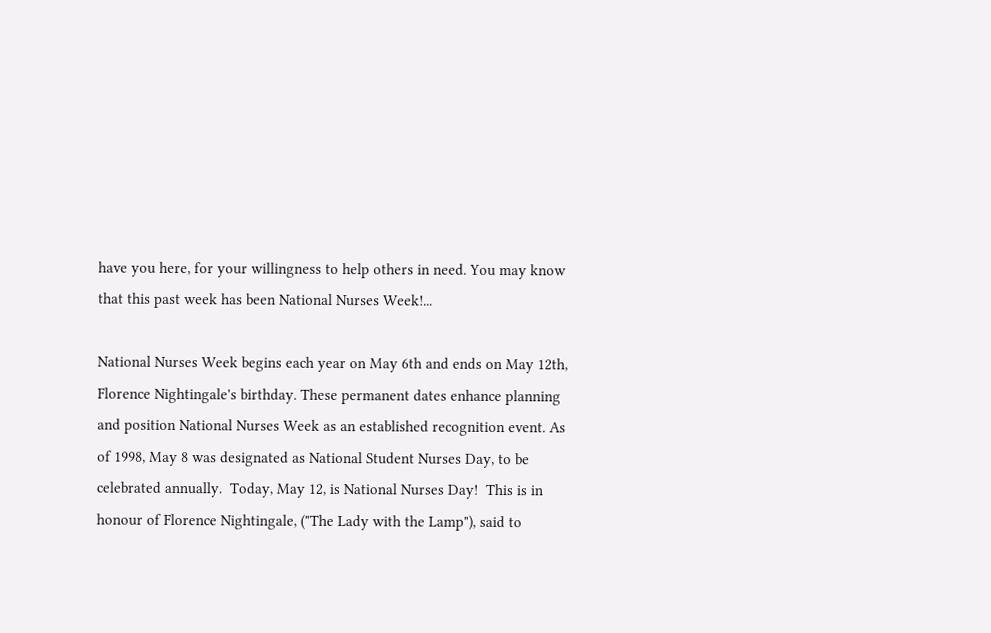have you here, for your willingness to help others in need. You may know that this past week has been National Nurses Week!...

National Nurses Week begins each year on May 6th and ends on May 12th, Florence Nightingale's birthday. These permanent dates enhance planning and position National Nurses Week as an established recognition event. As of 1998, May 8 was designated as National Student Nurses Day, to be celebrated annually.  Today, May 12, is National Nurses Day!  This is in honour of Florence Nightingale, ("The Lady with the Lamp"), said to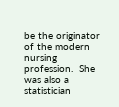be the originator of the modern nursing profession.  She was also a statistician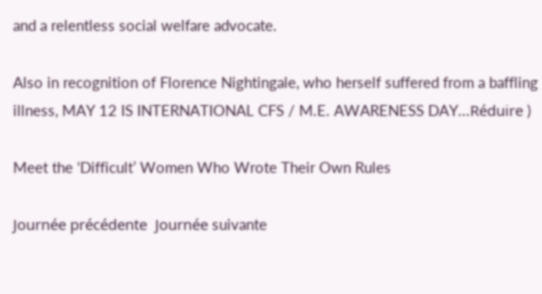and a relentless social welfare advocate.

Also in recognition of Florence Nightingale, who herself suffered from a baffling illness, MAY 12 IS INTERNATIONAL CFS / M.E. AWARENESS DAY...Réduire )

Meet the ‘Difficult’ Women Who Wrote Their Own Rules

Journée précédente  Journée suivante